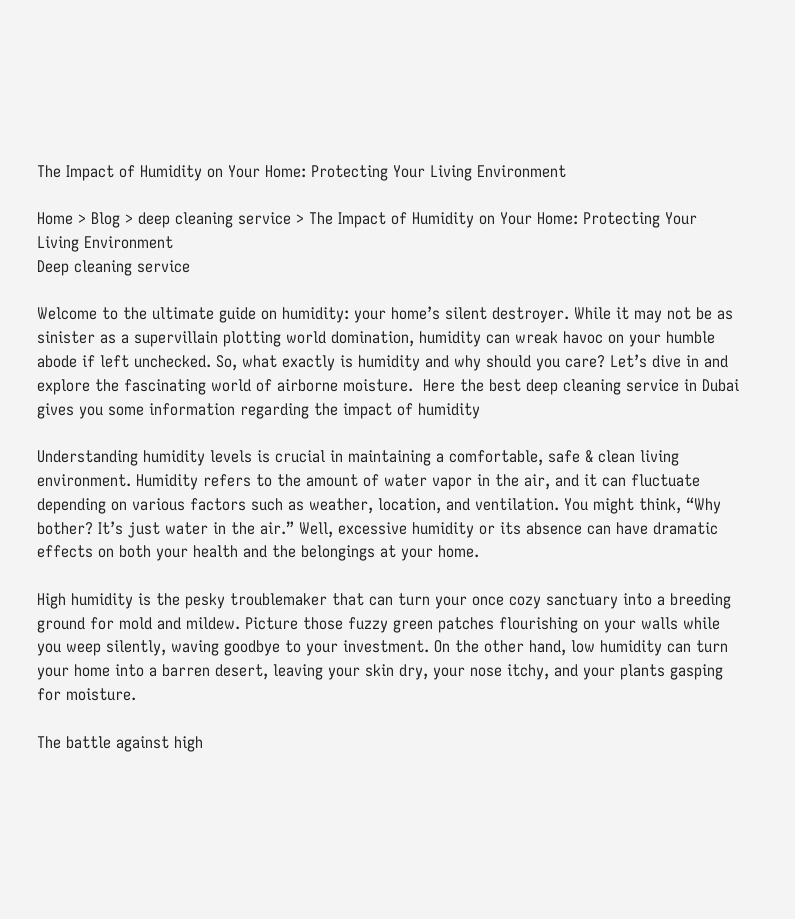The Impact of Humidity on Your Home: Protecting Your Living Environment

Home > Blog > deep cleaning service > The Impact of Humidity on Your Home: Protecting Your Living Environment
Deep cleaning service

Welcome to the ultimate guide on humidity: your home’s silent destroyer. While it may not be as sinister as a supervillain plotting world domination, humidity can wreak havoc on your humble abode if left unchecked. So, what exactly is humidity and why should you care? Let’s dive in and explore the fascinating world of airborne moisture.  Here the best deep cleaning service in Dubai gives you some information regarding the impact of humidity

Understanding humidity levels is crucial in maintaining a comfortable, safe & clean living environment. Humidity refers to the amount of water vapor in the air, and it can fluctuate depending on various factors such as weather, location, and ventilation. You might think, “Why bother? It’s just water in the air.” Well, excessive humidity or its absence can have dramatic effects on both your health and the belongings at your home.

High humidity is the pesky troublemaker that can turn your once cozy sanctuary into a breeding ground for mold and mildew. Picture those fuzzy green patches flourishing on your walls while you weep silently, waving goodbye to your investment. On the other hand, low humidity can turn your home into a barren desert, leaving your skin dry, your nose itchy, and your plants gasping for moisture.

The battle against high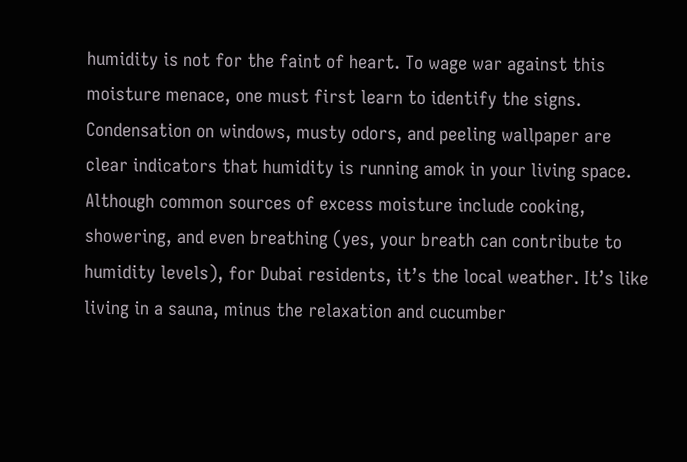humidity is not for the faint of heart. To wage war against this moisture menace, one must first learn to identify the signs. Condensation on windows, musty odors, and peeling wallpaper are clear indicators that humidity is running amok in your living space. Although common sources of excess moisture include cooking, showering, and even breathing (yes, your breath can contribute to humidity levels), for Dubai residents, it’s the local weather. It’s like living in a sauna, minus the relaxation and cucumber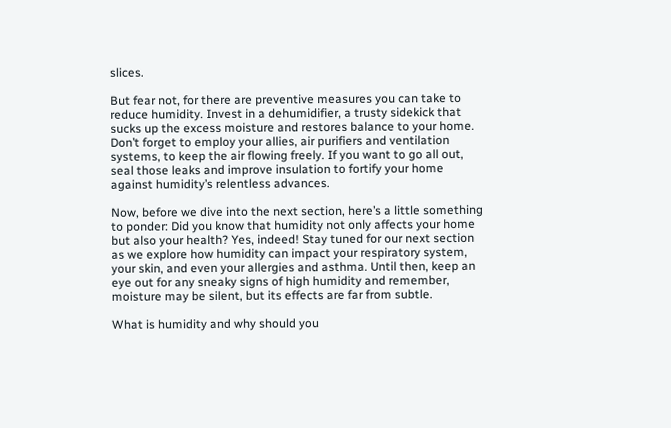slices.

But fear not, for there are preventive measures you can take to reduce humidity. Invest in a dehumidifier, a trusty sidekick that sucks up the excess moisture and restores balance to your home. Don’t forget to employ your allies, air purifiers and ventilation systems, to keep the air flowing freely. If you want to go all out, seal those leaks and improve insulation to fortify your home against humidity’s relentless advances.

Now, before we dive into the next section, here’s a little something to ponder: Did you know that humidity not only affects your home but also your health? Yes, indeed! Stay tuned for our next section as we explore how humidity can impact your respiratory system, your skin, and even your allergies and asthma. Until then, keep an eye out for any sneaky signs of high humidity and remember, moisture may be silent, but its effects are far from subtle.

What is humidity and why should you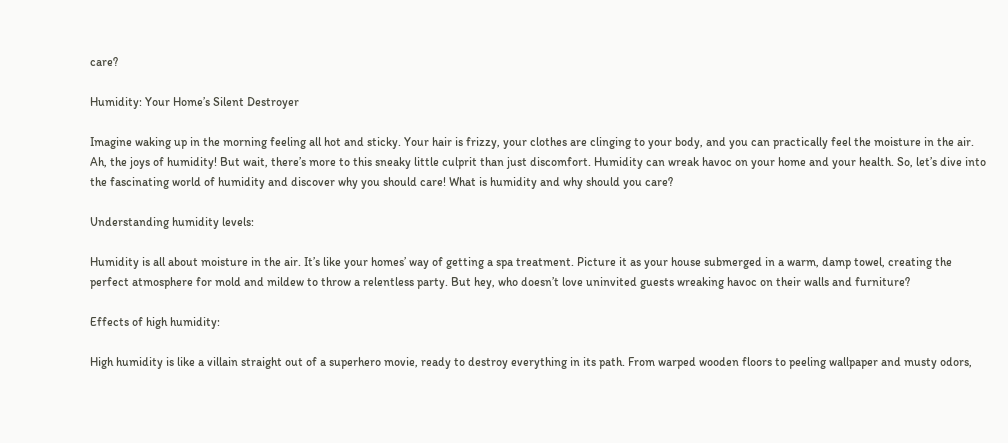care?

Humidity: Your Home’s Silent Destroyer

Imagine waking up in the morning feeling all hot and sticky. Your hair is frizzy, your clothes are clinging to your body, and you can practically feel the moisture in the air. Ah, the joys of humidity! But wait, there’s more to this sneaky little culprit than just discomfort. Humidity can wreak havoc on your home and your health. So, let’s dive into the fascinating world of humidity and discover why you should care! What is humidity and why should you care?

Understanding humidity levels:

Humidity is all about moisture in the air. It’s like your homes’ way of getting a spa treatment. Picture it as your house submerged in a warm, damp towel, creating the perfect atmosphere for mold and mildew to throw a relentless party. But hey, who doesn’t love uninvited guests wreaking havoc on their walls and furniture?

Effects of high humidity:

High humidity is like a villain straight out of a superhero movie, ready to destroy everything in its path. From warped wooden floors to peeling wallpaper and musty odors,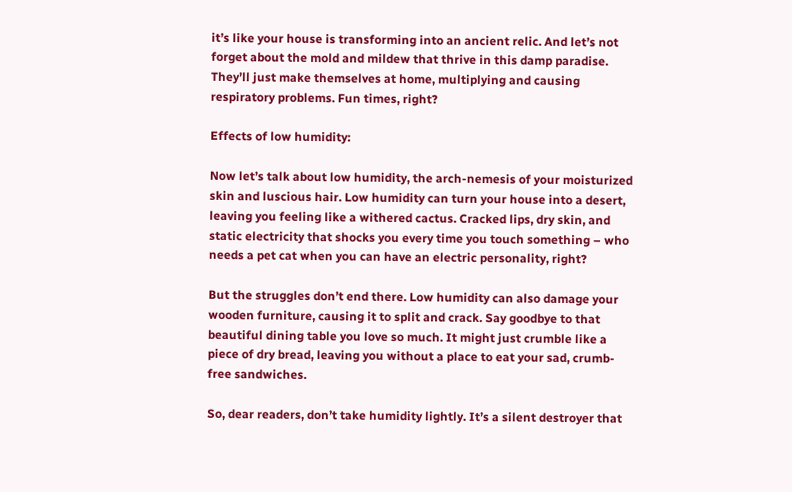it’s like your house is transforming into an ancient relic. And let’s not forget about the mold and mildew that thrive in this damp paradise. They’ll just make themselves at home, multiplying and causing respiratory problems. Fun times, right?

Effects of low humidity:

Now let’s talk about low humidity, the arch-nemesis of your moisturized skin and luscious hair. Low humidity can turn your house into a desert, leaving you feeling like a withered cactus. Cracked lips, dry skin, and static electricity that shocks you every time you touch something – who needs a pet cat when you can have an electric personality, right?

But the struggles don’t end there. Low humidity can also damage your wooden furniture, causing it to split and crack. Say goodbye to that beautiful dining table you love so much. It might just crumble like a piece of dry bread, leaving you without a place to eat your sad, crumb-free sandwiches.

So, dear readers, don’t take humidity lightly. It’s a silent destroyer that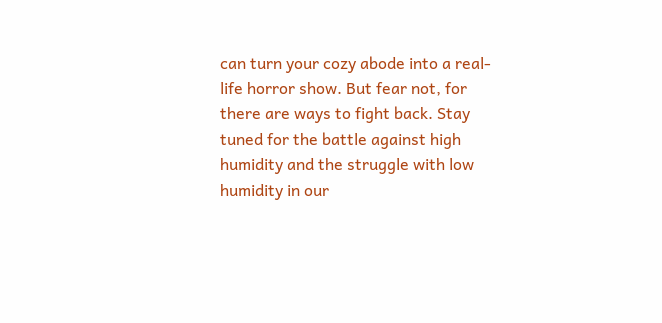can turn your cozy abode into a real-life horror show. But fear not, for there are ways to fight back. Stay tuned for the battle against high humidity and the struggle with low humidity in our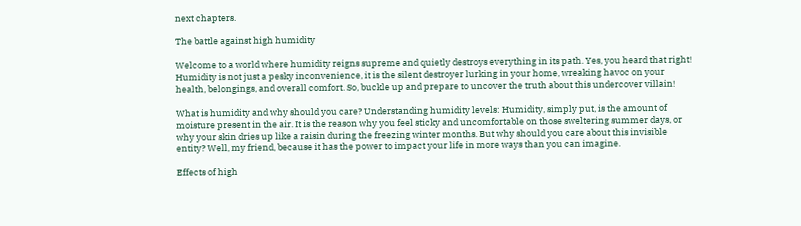next chapters.

The battle against high humidity

Welcome to a world where humidity reigns supreme and quietly destroys everything in its path. Yes, you heard that right! Humidity is not just a pesky inconvenience, it is the silent destroyer lurking in your home, wreaking havoc on your health, belongings, and overall comfort. So, buckle up and prepare to uncover the truth about this undercover villain!

What is humidity and why should you care? Understanding humidity levels: Humidity, simply put, is the amount of moisture present in the air. It is the reason why you feel sticky and uncomfortable on those sweltering summer days, or why your skin dries up like a raisin during the freezing winter months. But why should you care about this invisible entity? Well, my friend, because it has the power to impact your life in more ways than you can imagine.

Effects of high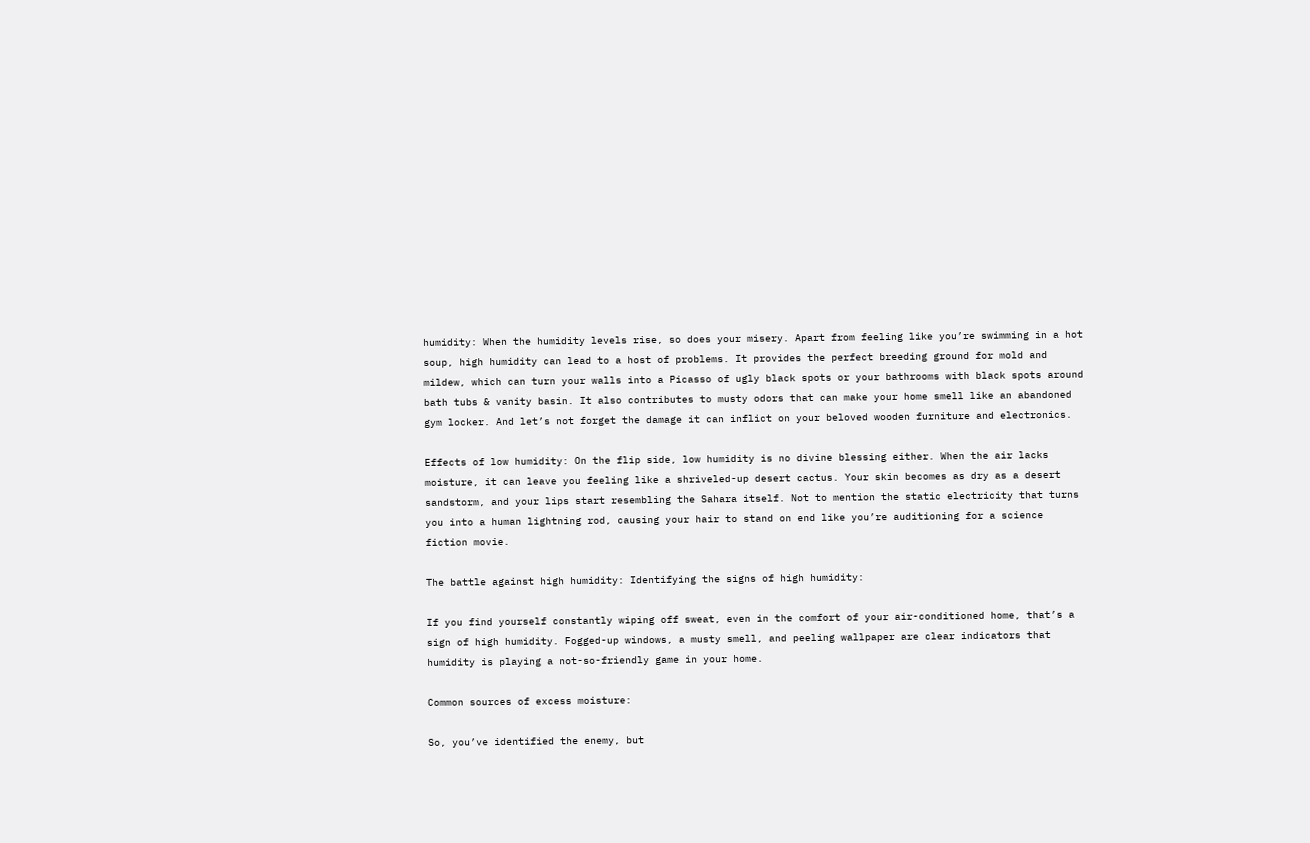humidity: When the humidity levels rise, so does your misery. Apart from feeling like you’re swimming in a hot soup, high humidity can lead to a host of problems. It provides the perfect breeding ground for mold and mildew, which can turn your walls into a Picasso of ugly black spots or your bathrooms with black spots around bath tubs & vanity basin. It also contributes to musty odors that can make your home smell like an abandoned gym locker. And let’s not forget the damage it can inflict on your beloved wooden furniture and electronics.

Effects of low humidity: On the flip side, low humidity is no divine blessing either. When the air lacks moisture, it can leave you feeling like a shriveled-up desert cactus. Your skin becomes as dry as a desert sandstorm, and your lips start resembling the Sahara itself. Not to mention the static electricity that turns you into a human lightning rod, causing your hair to stand on end like you’re auditioning for a science fiction movie.

The battle against high humidity: Identifying the signs of high humidity:

If you find yourself constantly wiping off sweat, even in the comfort of your air-conditioned home, that’s a sign of high humidity. Fogged-up windows, a musty smell, and peeling wallpaper are clear indicators that humidity is playing a not-so-friendly game in your home.

Common sources of excess moisture:

So, you’ve identified the enemy, but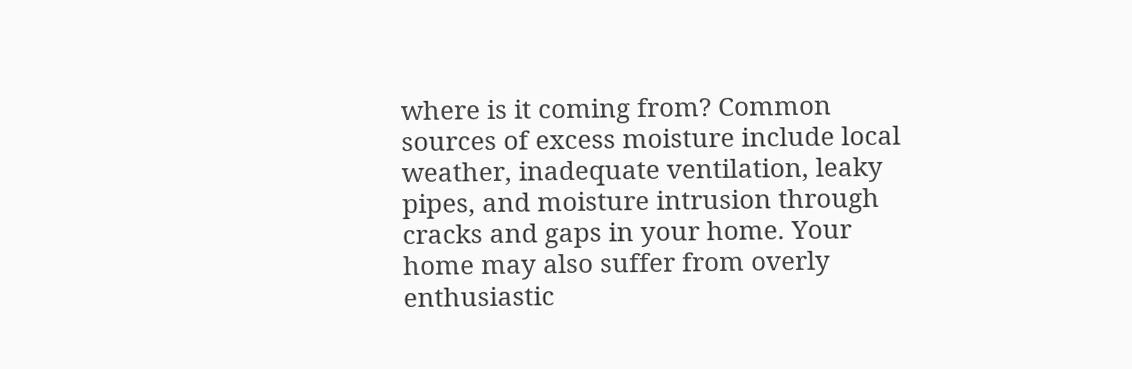where is it coming from? Common sources of excess moisture include local weather, inadequate ventilation, leaky pipes, and moisture intrusion through cracks and gaps in your home. Your home may also suffer from overly enthusiastic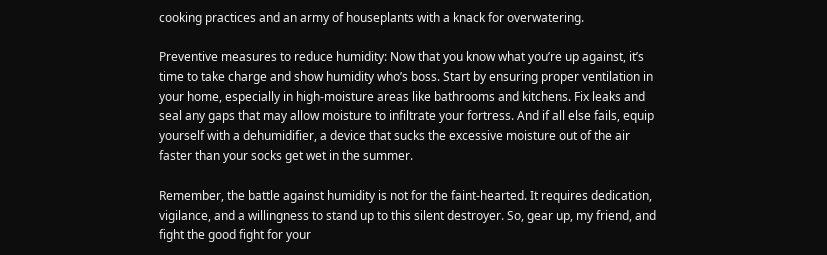cooking practices and an army of houseplants with a knack for overwatering.

Preventive measures to reduce humidity: Now that you know what you’re up against, it’s time to take charge and show humidity who’s boss. Start by ensuring proper ventilation in your home, especially in high-moisture areas like bathrooms and kitchens. Fix leaks and seal any gaps that may allow moisture to infiltrate your fortress. And if all else fails, equip yourself with a dehumidifier, a device that sucks the excessive moisture out of the air faster than your socks get wet in the summer.

Remember, the battle against humidity is not for the faint-hearted. It requires dedication, vigilance, and a willingness to stand up to this silent destroyer. So, gear up, my friend, and fight the good fight for your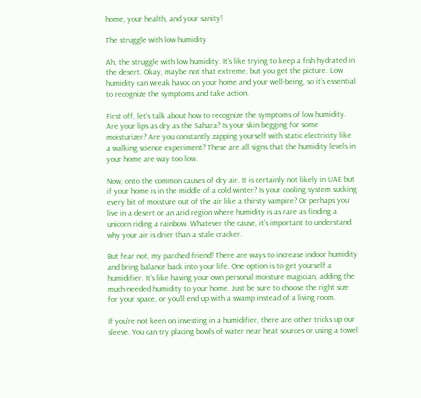home, your health, and your sanity!

The struggle with low humidity

Ah, the struggle with low humidity. It’s like trying to keep a fish hydrated in the desert. Okay, maybe not that extreme, but you get the picture. Low humidity can wreak havoc on your home and your well-being, so it’s essential to recognize the symptoms and take action.

First off, let’s talk about how to recognize the symptoms of low humidity. Are your lips as dry as the Sahara? Is your skin begging for some moisturizer? Are you constantly zapping yourself with static electricity like a walking science experiment? These are all signs that the humidity levels in your home are way too low.

Now, onto the common causes of dry air. It is certainly not likely in UAE but if your home is in the middle of a cold winter? Is your cooling system sucking every bit of moisture out of the air like a thirsty vampire? Or perhaps you live in a desert or an arid region where humidity is as rare as finding a unicorn riding a rainbow. Whatever the cause, it’s important to understand why your air is drier than a stale cracker.

But fear not, my parched friend! There are ways to increase indoor humidity and bring balance back into your life. One option is to get yourself a humidifier. It’s like having your own personal moisture magician, adding the much-needed humidity to your home. Just be sure to choose the right size for your space, or you’ll end up with a swamp instead of a living room.

If you’re not keen on investing in a humidifier, there are other tricks up our sleeve. You can try placing bowls of water near heat sources or using a towel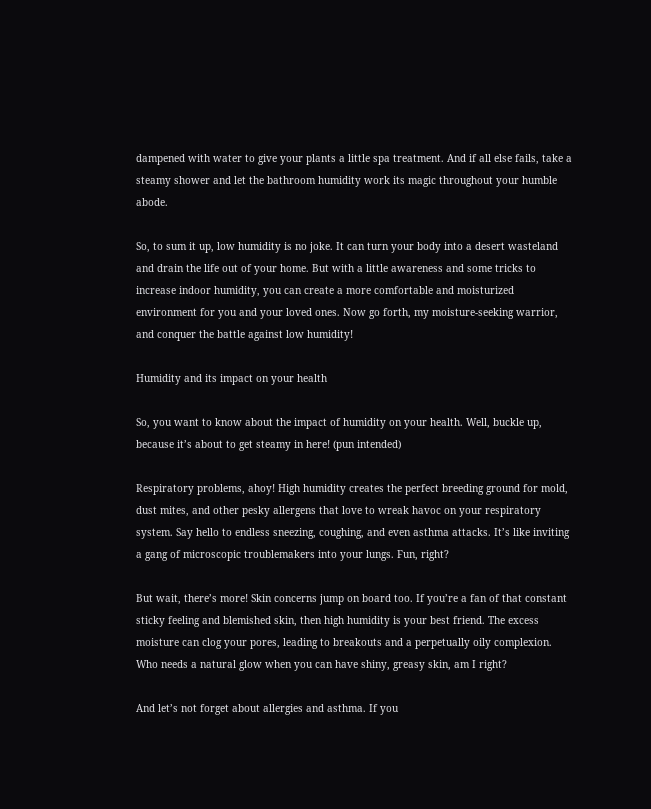dampened with water to give your plants a little spa treatment. And if all else fails, take a steamy shower and let the bathroom humidity work its magic throughout your humble abode.

So, to sum it up, low humidity is no joke. It can turn your body into a desert wasteland and drain the life out of your home. But with a little awareness and some tricks to increase indoor humidity, you can create a more comfortable and moisturized environment for you and your loved ones. Now go forth, my moisture-seeking warrior, and conquer the battle against low humidity!

Humidity and its impact on your health

So, you want to know about the impact of humidity on your health. Well, buckle up, because it’s about to get steamy in here! (pun intended)

Respiratory problems, ahoy! High humidity creates the perfect breeding ground for mold, dust mites, and other pesky allergens that love to wreak havoc on your respiratory system. Say hello to endless sneezing, coughing, and even asthma attacks. It’s like inviting a gang of microscopic troublemakers into your lungs. Fun, right?

But wait, there’s more! Skin concerns jump on board too. If you’re a fan of that constant sticky feeling and blemished skin, then high humidity is your best friend. The excess moisture can clog your pores, leading to breakouts and a perpetually oily complexion. Who needs a natural glow when you can have shiny, greasy skin, am I right?

And let’s not forget about allergies and asthma. If you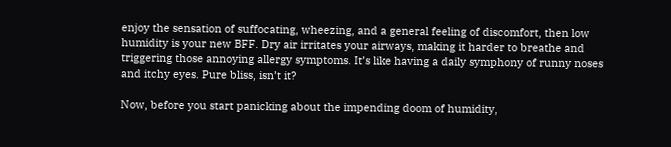enjoy the sensation of suffocating, wheezing, and a general feeling of discomfort, then low humidity is your new BFF. Dry air irritates your airways, making it harder to breathe and triggering those annoying allergy symptoms. It’s like having a daily symphony of runny noses and itchy eyes. Pure bliss, isn’t it?

Now, before you start panicking about the impending doom of humidity,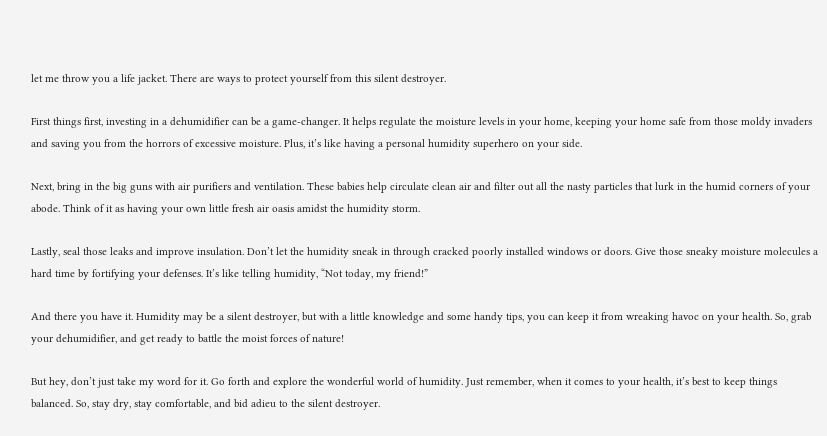let me throw you a life jacket. There are ways to protect yourself from this silent destroyer.

First things first, investing in a dehumidifier can be a game-changer. It helps regulate the moisture levels in your home, keeping your home safe from those moldy invaders and saving you from the horrors of excessive moisture. Plus, it’s like having a personal humidity superhero on your side.

Next, bring in the big guns with air purifiers and ventilation. These babies help circulate clean air and filter out all the nasty particles that lurk in the humid corners of your abode. Think of it as having your own little fresh air oasis amidst the humidity storm.

Lastly, seal those leaks and improve insulation. Don’t let the humidity sneak in through cracked poorly installed windows or doors. Give those sneaky moisture molecules a hard time by fortifying your defenses. It’s like telling humidity, “Not today, my friend!”

And there you have it. Humidity may be a silent destroyer, but with a little knowledge and some handy tips, you can keep it from wreaking havoc on your health. So, grab your dehumidifier, and get ready to battle the moist forces of nature!

But hey, don’t just take my word for it. Go forth and explore the wonderful world of humidity. Just remember, when it comes to your health, it’s best to keep things balanced. So, stay dry, stay comfortable, and bid adieu to the silent destroyer.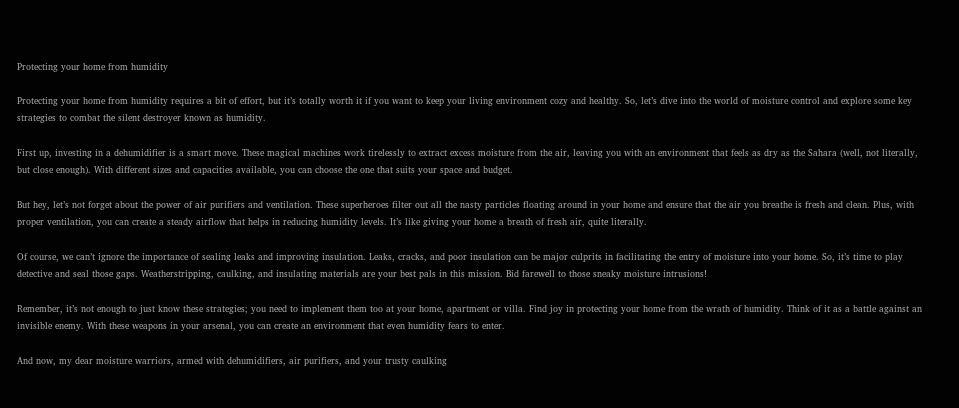Protecting your home from humidity

Protecting your home from humidity requires a bit of effort, but it’s totally worth it if you want to keep your living environment cozy and healthy. So, let’s dive into the world of moisture control and explore some key strategies to combat the silent destroyer known as humidity.

First up, investing in a dehumidifier is a smart move. These magical machines work tirelessly to extract excess moisture from the air, leaving you with an environment that feels as dry as the Sahara (well, not literally, but close enough). With different sizes and capacities available, you can choose the one that suits your space and budget.

But hey, let’s not forget about the power of air purifiers and ventilation. These superheroes filter out all the nasty particles floating around in your home and ensure that the air you breathe is fresh and clean. Plus, with proper ventilation, you can create a steady airflow that helps in reducing humidity levels. It’s like giving your home a breath of fresh air, quite literally.

Of course, we can’t ignore the importance of sealing leaks and improving insulation. Leaks, cracks, and poor insulation can be major culprits in facilitating the entry of moisture into your home. So, it’s time to play detective and seal those gaps. Weatherstripping, caulking, and insulating materials are your best pals in this mission. Bid farewell to those sneaky moisture intrusions!

Remember, it’s not enough to just know these strategies; you need to implement them too at your home, apartment or villa. Find joy in protecting your home from the wrath of humidity. Think of it as a battle against an invisible enemy. With these weapons in your arsenal, you can create an environment that even humidity fears to enter.

And now, my dear moisture warriors, armed with dehumidifiers, air purifiers, and your trusty caulking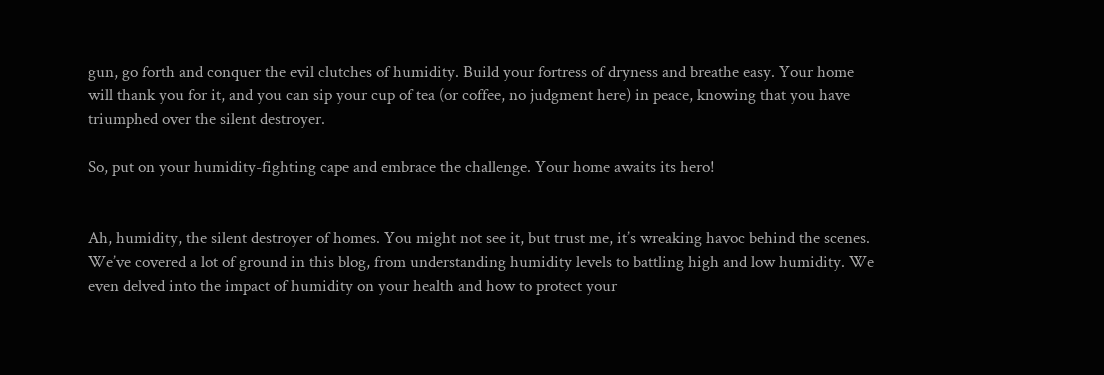gun, go forth and conquer the evil clutches of humidity. Build your fortress of dryness and breathe easy. Your home will thank you for it, and you can sip your cup of tea (or coffee, no judgment here) in peace, knowing that you have triumphed over the silent destroyer.

So, put on your humidity-fighting cape and embrace the challenge. Your home awaits its hero!


Ah, humidity, the silent destroyer of homes. You might not see it, but trust me, it’s wreaking havoc behind the scenes. We’ve covered a lot of ground in this blog, from understanding humidity levels to battling high and low humidity. We even delved into the impact of humidity on your health and how to protect your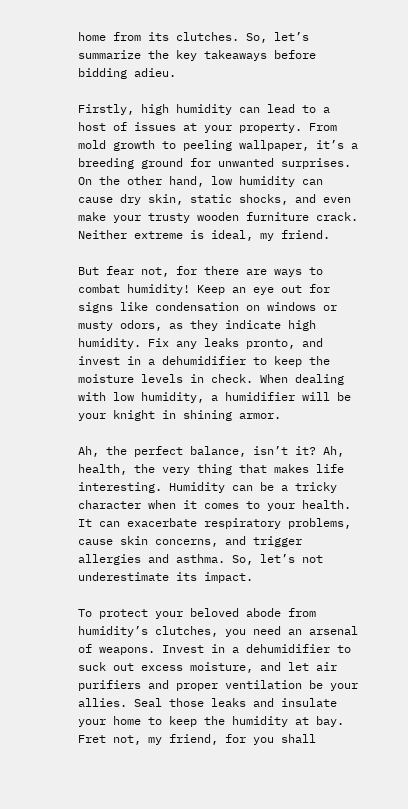home from its clutches. So, let’s summarize the key takeaways before bidding adieu.

Firstly, high humidity can lead to a host of issues at your property. From mold growth to peeling wallpaper, it’s a breeding ground for unwanted surprises. On the other hand, low humidity can cause dry skin, static shocks, and even make your trusty wooden furniture crack. Neither extreme is ideal, my friend.

But fear not, for there are ways to combat humidity! Keep an eye out for signs like condensation on windows or musty odors, as they indicate high humidity. Fix any leaks pronto, and invest in a dehumidifier to keep the moisture levels in check. When dealing with low humidity, a humidifier will be your knight in shining armor.

Ah, the perfect balance, isn’t it? Ah, health, the very thing that makes life interesting. Humidity can be a tricky character when it comes to your health. It can exacerbate respiratory problems, cause skin concerns, and trigger allergies and asthma. So, let’s not underestimate its impact.

To protect your beloved abode from humidity’s clutches, you need an arsenal of weapons. Invest in a dehumidifier to suck out excess moisture, and let air purifiers and proper ventilation be your allies. Seal those leaks and insulate your home to keep the humidity at bay. Fret not, my friend, for you shall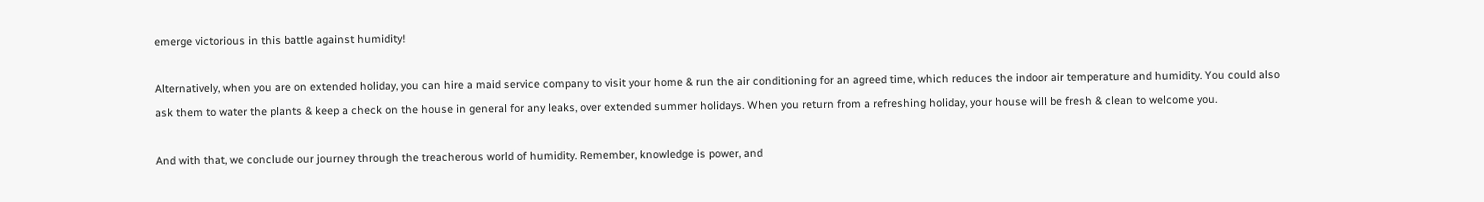emerge victorious in this battle against humidity!

Alternatively, when you are on extended holiday, you can hire a maid service company to visit your home & run the air conditioning for an agreed time, which reduces the indoor air temperature and humidity. You could also ask them to water the plants & keep a check on the house in general for any leaks, over extended summer holidays. When you return from a refreshing holiday, your house will be fresh & clean to welcome you.

And with that, we conclude our journey through the treacherous world of humidity. Remember, knowledge is power, and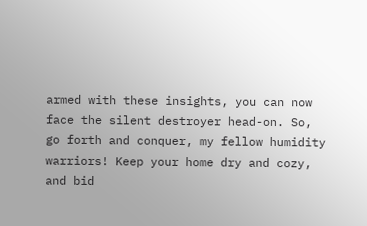armed with these insights, you can now face the silent destroyer head-on. So, go forth and conquer, my fellow humidity warriors! Keep your home dry and cozy, and bid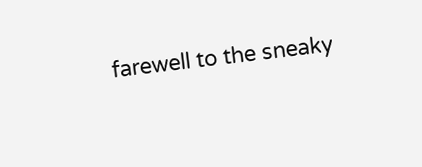farewell to the sneaky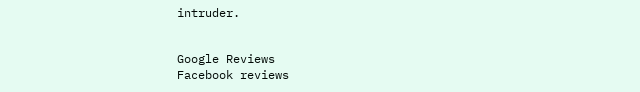intruder.


Google Reviews
Facebook reviews